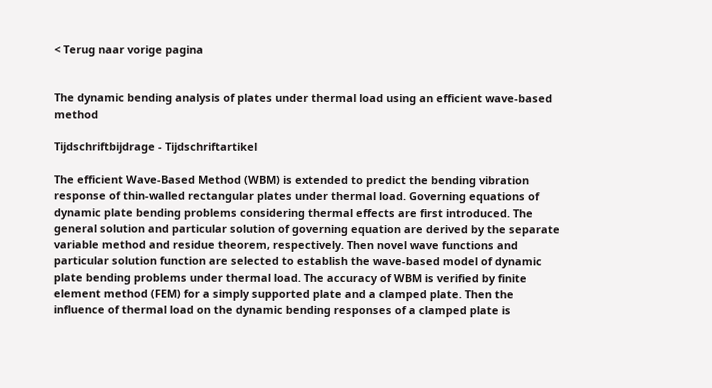< Terug naar vorige pagina


The dynamic bending analysis of plates under thermal load using an efficient wave-based method

Tijdschriftbijdrage - Tijdschriftartikel

The efficient Wave-Based Method (WBM) is extended to predict the bending vibration response of thin-walled rectangular plates under thermal load. Governing equations of dynamic plate bending problems considering thermal effects are first introduced. The general solution and particular solution of governing equation are derived by the separate variable method and residue theorem, respectively. Then novel wave functions and particular solution function are selected to establish the wave-based model of dynamic plate bending problems under thermal load. The accuracy of WBM is verified by finite element method (FEM) for a simply supported plate and a clamped plate. Then the influence of thermal load on the dynamic bending responses of a clamped plate is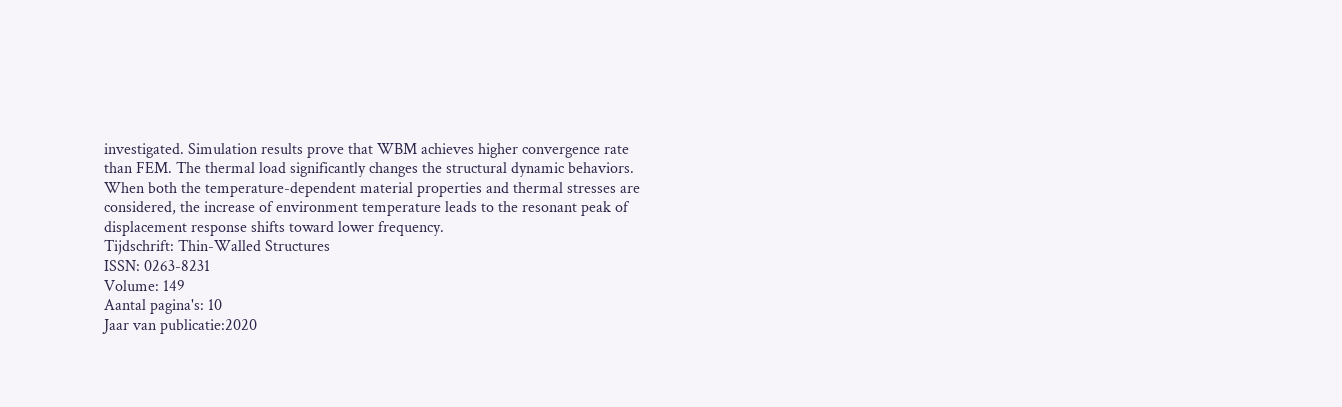investigated. Simulation results prove that WBM achieves higher convergence rate than FEM. The thermal load significantly changes the structural dynamic behaviors. When both the temperature-dependent material properties and thermal stresses are considered, the increase of environment temperature leads to the resonant peak of displacement response shifts toward lower frequency.
Tijdschrift: Thin-Walled Structures
ISSN: 0263-8231
Volume: 149
Aantal pagina's: 10
Jaar van publicatie:2020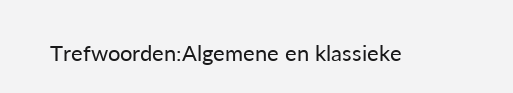Trefwoorden:Algemene en klassieke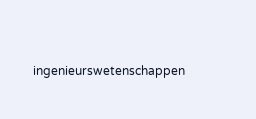ingenieurswetenschappen